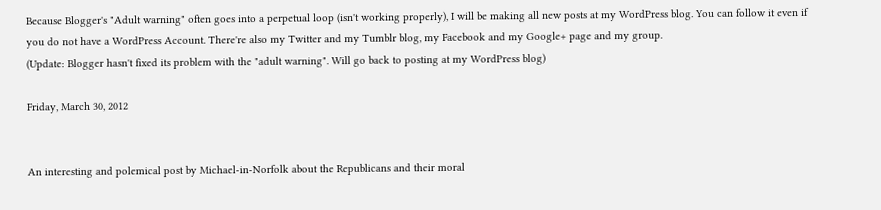Because Blogger's "Adult warning" often goes into a perpetual loop (isn't working properly), I will be making all new posts at my WordPress blog. You can follow it even if you do not have a WordPress Account. There're also my Twitter and my Tumblr blog, my Facebook and my Google+ page and my group.
(Update: Blogger hasn't fixed its problem with the "adult warning". Will go back to posting at my WordPress blog)

Friday, March 30, 2012


An interesting and polemical post by Michael-in-Norfolk about the Republicans and their moral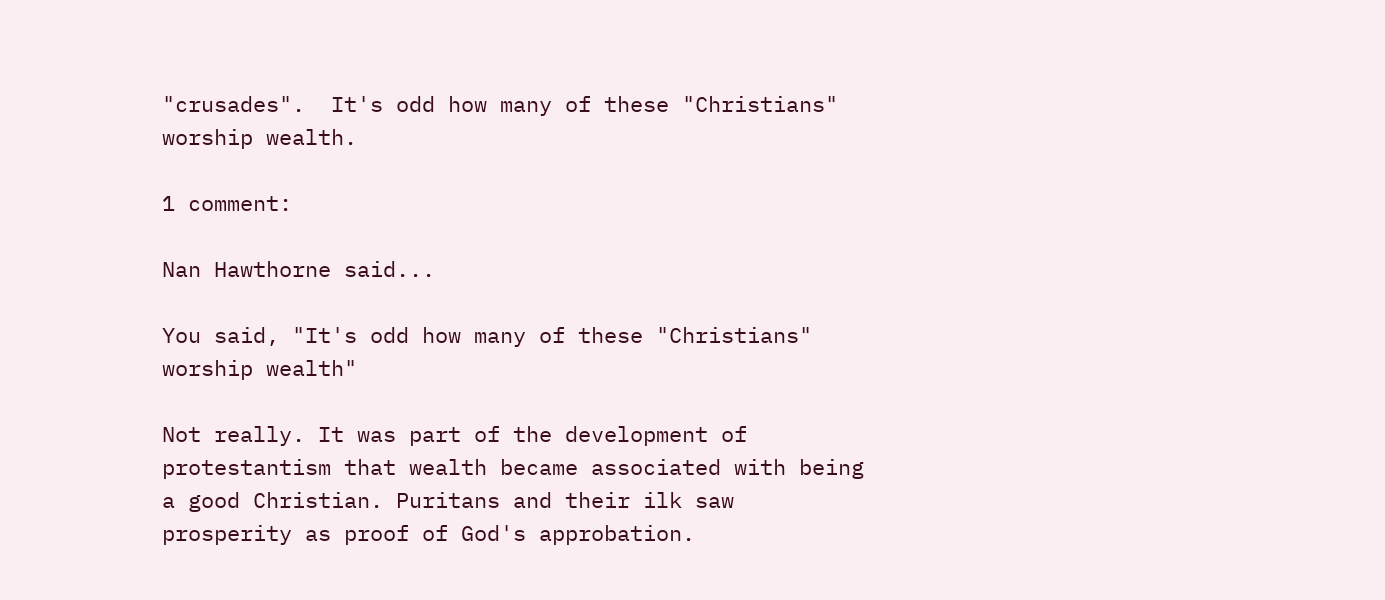"crusades".  It's odd how many of these "Christians" worship wealth.

1 comment:

Nan Hawthorne said...

You said, "It's odd how many of these "Christians" worship wealth"

Not really. It was part of the development of protestantism that wealth became associated with being a good Christian. Puritans and their ilk saw prosperity as proof of God's approbation.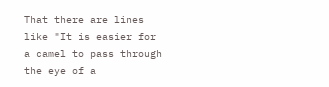That there are lines like "It is easier for a camel to pass through the eye of a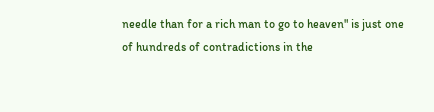needle than for a rich man to go to heaven" is just one of hundreds of contradictions in the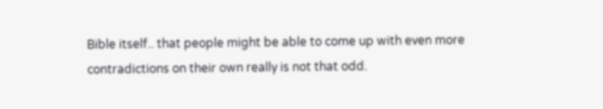Bible itself.. that people might be able to come up with even more contradictions on their own really is not that odd.